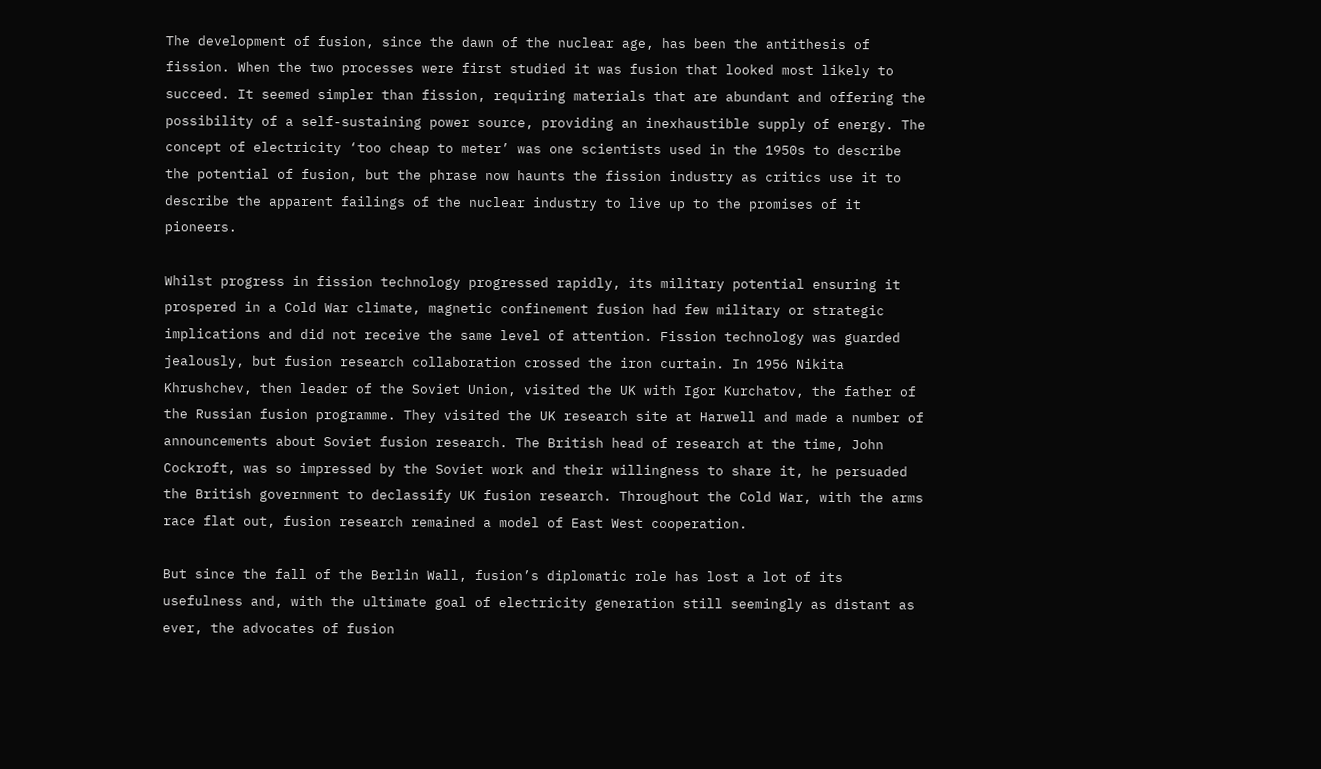The development of fusion, since the dawn of the nuclear age, has been the antithesis of fission. When the two processes were first studied it was fusion that looked most likely to succeed. It seemed simpler than fission, requiring materials that are abundant and offering the possibility of a self-sustaining power source, providing an inexhaustible supply of energy. The concept of electricity ‘too cheap to meter’ was one scientists used in the 1950s to describe the potential of fusion, but the phrase now haunts the fission industry as critics use it to describe the apparent failings of the nuclear industry to live up to the promises of it pioneers.

Whilst progress in fission technology progressed rapidly, its military potential ensuring it prospered in a Cold War climate, magnetic confinement fusion had few military or strategic implications and did not receive the same level of attention. Fission technology was guarded jealously, but fusion research collaboration crossed the iron curtain. In 1956 Nikita Khrushchev, then leader of the Soviet Union, visited the UK with Igor Kurchatov, the father of the Russian fusion programme. They visited the UK research site at Harwell and made a number of announcements about Soviet fusion research. The British head of research at the time, John Cockroft, was so impressed by the Soviet work and their willingness to share it, he persuaded the British government to declassify UK fusion research. Throughout the Cold War, with the arms race flat out, fusion research remained a model of East West cooperation.

But since the fall of the Berlin Wall, fusion’s diplomatic role has lost a lot of its usefulness and, with the ultimate goal of electricity generation still seemingly as distant as ever, the advocates of fusion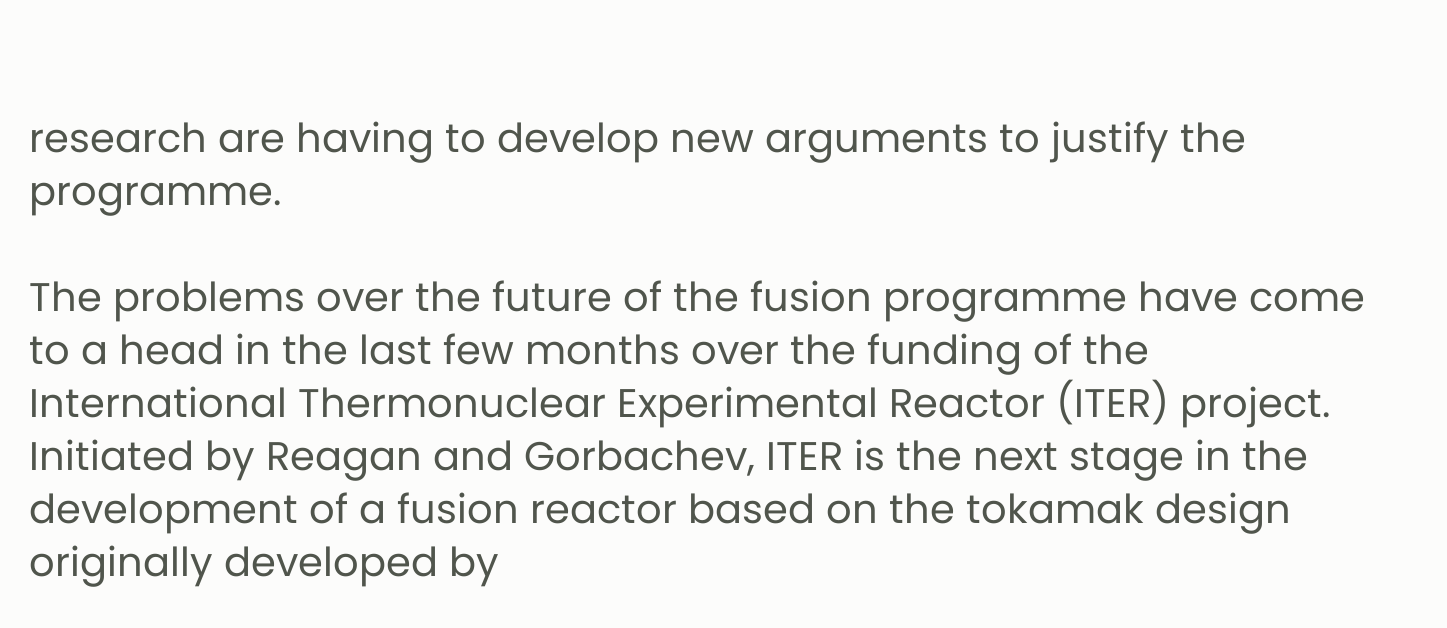research are having to develop new arguments to justify the programme.

The problems over the future of the fusion programme have come to a head in the last few months over the funding of the International Thermonuclear Experimental Reactor (ITER) project. Initiated by Reagan and Gorbachev, ITER is the next stage in the development of a fusion reactor based on the tokamak design originally developed by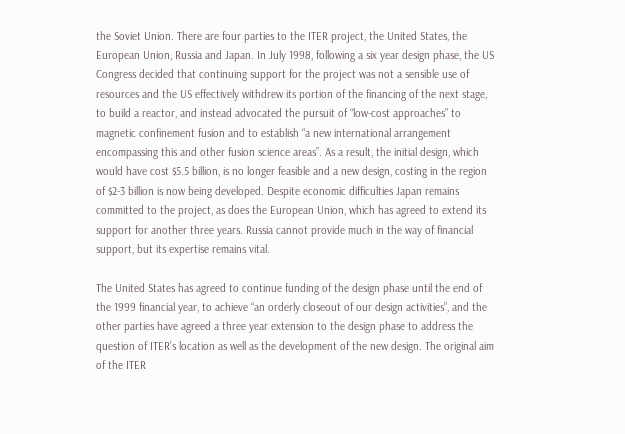the Soviet Union. There are four parties to the ITER project, the United States, the European Union, Russia and Japan. In July 1998, following a six year design phase, the US Congress decided that continuing support for the project was not a sensible use of resources and the US effectively withdrew its portion of the financing of the next stage, to build a reactor, and instead advocated the pursuit of “low-cost approaches” to magnetic confinement fusion and to establish “a new international arrangement encompassing this and other fusion science areas”. As a result, the initial design, which would have cost $5.5 billion, is no longer feasible and a new design, costing in the region of $2-3 billion is now being developed. Despite economic difficulties Japan remains committed to the project, as does the European Union, which has agreed to extend its support for another three years. Russia cannot provide much in the way of financial support, but its expertise remains vital.

The United States has agreed to continue funding of the design phase until the end of the 1999 financial year, to achieve “an orderly closeout of our design activities”, and the other parties have agreed a three year extension to the design phase to address the question of ITER’s location as well as the development of the new design. The original aim of the ITER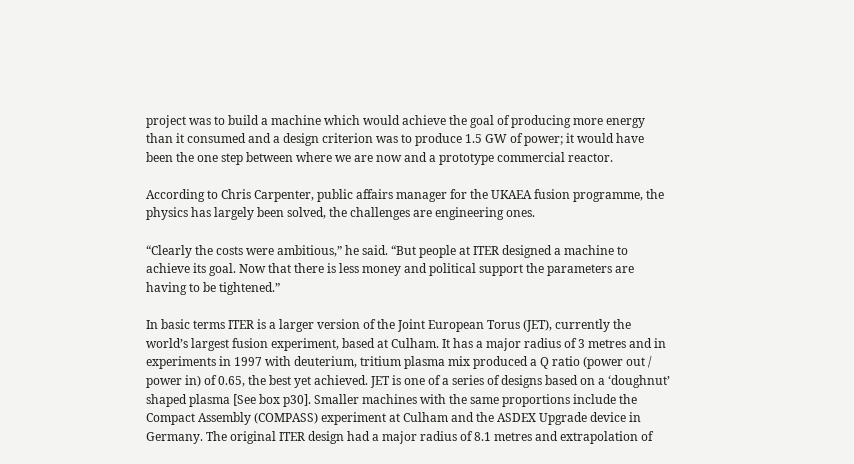project was to build a machine which would achieve the goal of producing more energy than it consumed and a design criterion was to produce 1.5 GW of power; it would have been the one step between where we are now and a prototype commercial reactor.

According to Chris Carpenter, public affairs manager for the UKAEA fusion programme, the physics has largely been solved, the challenges are engineering ones.

“Clearly the costs were ambitious,” he said. “But people at ITER designed a machine to achieve its goal. Now that there is less money and political support the parameters are having to be tightened.”

In basic terms ITER is a larger version of the Joint European Torus (JET), currently the world’s largest fusion experiment, based at Culham. It has a major radius of 3 metres and in experiments in 1997 with deuterium, tritium plasma mix produced a Q ratio (power out / power in) of 0.65, the best yet achieved. JET is one of a series of designs based on a ‘doughnut’ shaped plasma [See box p30]. Smaller machines with the same proportions include the Compact Assembly (COMPASS) experiment at Culham and the ASDEX Upgrade device in Germany. The original ITER design had a major radius of 8.1 metres and extrapolation of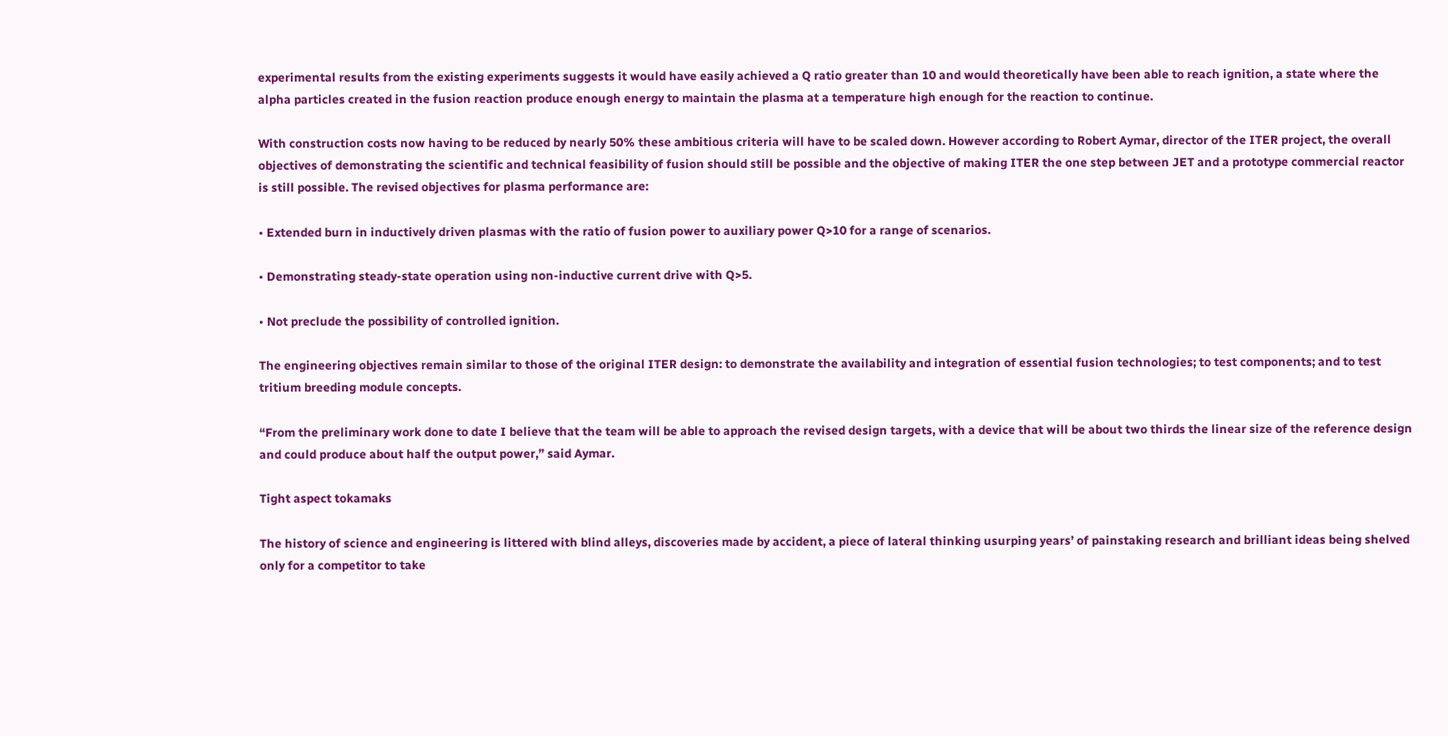experimental results from the existing experiments suggests it would have easily achieved a Q ratio greater than 10 and would theoretically have been able to reach ignition, a state where the alpha particles created in the fusion reaction produce enough energy to maintain the plasma at a temperature high enough for the reaction to continue.

With construction costs now having to be reduced by nearly 50% these ambitious criteria will have to be scaled down. However according to Robert Aymar, director of the ITER project, the overall objectives of demonstrating the scientific and technical feasibility of fusion should still be possible and the objective of making ITER the one step between JET and a prototype commercial reactor is still possible. The revised objectives for plasma performance are:

• Extended burn in inductively driven plasmas with the ratio of fusion power to auxiliary power Q>10 for a range of scenarios.

• Demonstrating steady-state operation using non-inductive current drive with Q>5.

• Not preclude the possibility of controlled ignition.

The engineering objectives remain similar to those of the original ITER design: to demonstrate the availability and integration of essential fusion technologies; to test components; and to test tritium breeding module concepts.

“From the preliminary work done to date I believe that the team will be able to approach the revised design targets, with a device that will be about two thirds the linear size of the reference design and could produce about half the output power,” said Aymar.

Tight aspect tokamaks

The history of science and engineering is littered with blind alleys, discoveries made by accident, a piece of lateral thinking usurping years’ of painstaking research and brilliant ideas being shelved only for a competitor to take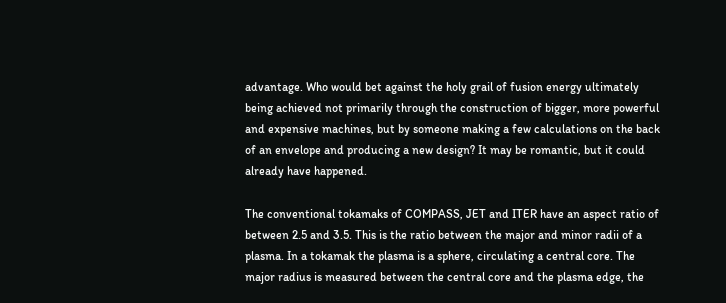advantage. Who would bet against the holy grail of fusion energy ultimately being achieved not primarily through the construction of bigger, more powerful and expensive machines, but by someone making a few calculations on the back of an envelope and producing a new design? It may be romantic, but it could already have happened.

The conventional tokamaks of COMPASS, JET and ITER have an aspect ratio of between 2.5 and 3.5. This is the ratio between the major and minor radii of a plasma. In a tokamak the plasma is a sphere, circulating a central core. The major radius is measured between the central core and the plasma edge, the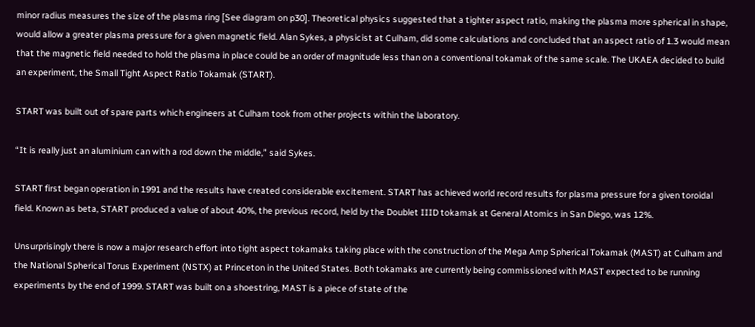minor radius measures the size of the plasma ring [See diagram on p30]. Theoretical physics suggested that a tighter aspect ratio, making the plasma more spherical in shape, would allow a greater plasma pressure for a given magnetic field. Alan Sykes, a physicist at Culham, did some calculations and concluded that an aspect ratio of 1.3 would mean that the magnetic field needed to hold the plasma in place could be an order of magnitude less than on a conventional tokamak of the same scale. The UKAEA decided to build an experiment, the Small Tight Aspect Ratio Tokamak (START).

START was built out of spare parts which engineers at Culham took from other projects within the laboratory.

“It is really just an aluminium can with a rod down the middle,” said Sykes.

START first began operation in 1991 and the results have created considerable excitement. START has achieved world record results for plasma pressure for a given toroidal field. Known as beta, START produced a value of about 40%, the previous record, held by the Doublet IIID tokamak at General Atomics in San Diego, was 12%.

Unsurprisingly there is now a major research effort into tight aspect tokamaks taking place with the construction of the Mega Amp Spherical Tokamak (MAST) at Culham and the National Spherical Torus Experiment (NSTX) at Princeton in the United States. Both tokamaks are currently being commissioned with MAST expected to be running experiments by the end of 1999. START was built on a shoestring, MAST is a piece of state of the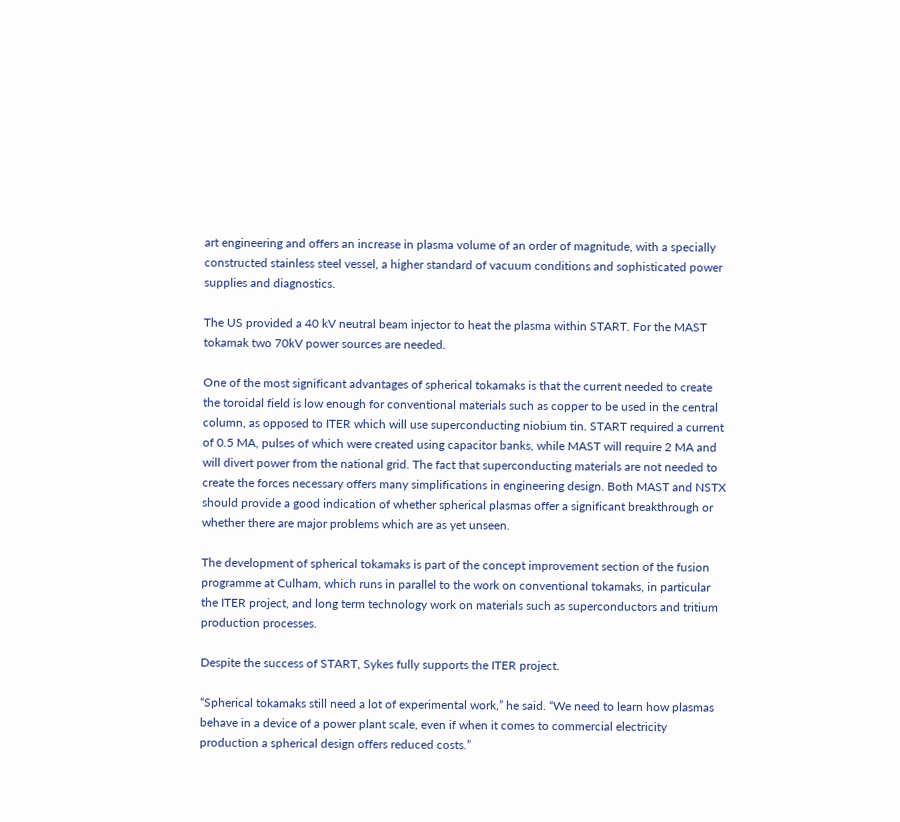art engineering and offers an increase in plasma volume of an order of magnitude, with a specially constructed stainless steel vessel, a higher standard of vacuum conditions and sophisticated power supplies and diagnostics.

The US provided a 40 kV neutral beam injector to heat the plasma within START. For the MAST tokamak two 70kV power sources are needed.

One of the most significant advantages of spherical tokamaks is that the current needed to create the toroidal field is low enough for conventional materials such as copper to be used in the central column, as opposed to ITER which will use superconducting niobium tin. START required a current of 0.5 MA, pulses of which were created using capacitor banks, while MAST will require 2 MA and will divert power from the national grid. The fact that superconducting materials are not needed to create the forces necessary offers many simplifications in engineering design. Both MAST and NSTX should provide a good indication of whether spherical plasmas offer a significant breakthrough or whether there are major problems which are as yet unseen.

The development of spherical tokamaks is part of the concept improvement section of the fusion programme at Culham, which runs in parallel to the work on conventional tokamaks, in particular the ITER project, and long term technology work on materials such as superconductors and tritium production processes.

Despite the success of START, Sykes fully supports the ITER project.

“Spherical tokamaks still need a lot of experimental work,” he said. “We need to learn how plasmas behave in a device of a power plant scale, even if when it comes to commercial electricity production a spherical design offers reduced costs.”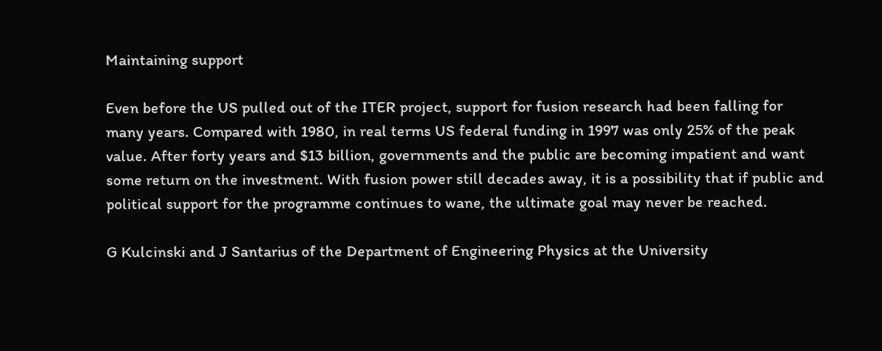Maintaining support

Even before the US pulled out of the ITER project, support for fusion research had been falling for many years. Compared with 1980, in real terms US federal funding in 1997 was only 25% of the peak value. After forty years and $13 billion, governments and the public are becoming impatient and want some return on the investment. With fusion power still decades away, it is a possibility that if public and political support for the programme continues to wane, the ultimate goal may never be reached.

G Kulcinski and J Santarius of the Department of Engineering Physics at the University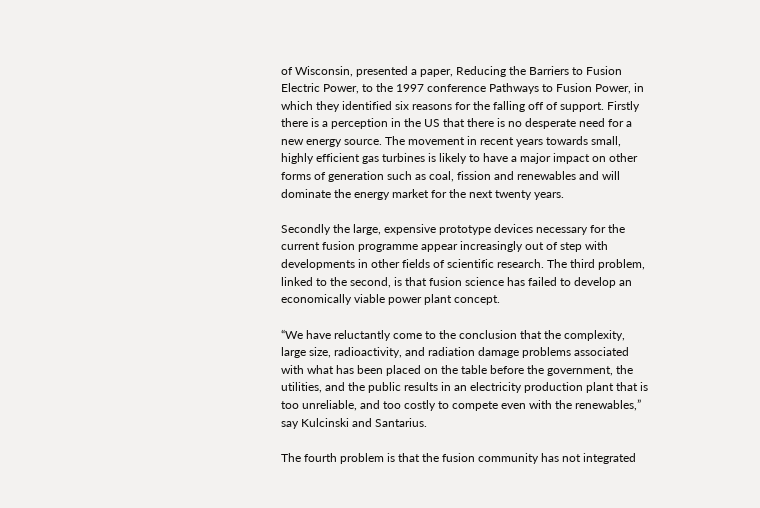of Wisconsin, presented a paper, Reducing the Barriers to Fusion Electric Power, to the 1997 conference Pathways to Fusion Power, in which they identified six reasons for the falling off of support. Firstly there is a perception in the US that there is no desperate need for a new energy source. The movement in recent years towards small, highly efficient gas turbines is likely to have a major impact on other forms of generation such as coal, fission and renewables and will dominate the energy market for the next twenty years.

Secondly the large, expensive prototype devices necessary for the current fusion programme appear increasingly out of step with developments in other fields of scientific research. The third problem, linked to the second, is that fusion science has failed to develop an economically viable power plant concept.

“We have reluctantly come to the conclusion that the complexity, large size, radioactivity, and radiation damage problems associated with what has been placed on the table before the government, the utilities, and the public results in an electricity production plant that is too unreliable, and too costly to compete even with the renewables,” say Kulcinski and Santarius.

The fourth problem is that the fusion community has not integrated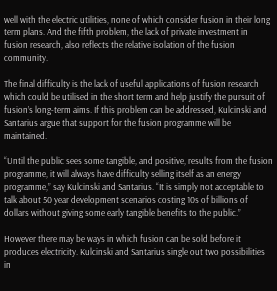well with the electric utilities, none of which consider fusion in their long term plans. And the fifth problem, the lack of private investment in fusion research, also reflects the relative isolation of the fusion community.

The final difficulty is the lack of useful applications of fusion research which could be utilised in the short term and help justify the pursuit of fusion’s long-term aims. If this problem can be addressed, Kulcinski and Santarius argue that support for the fusion programme will be maintained.

“Until the public sees some tangible, and positive, results from the fusion programme, it will always have difficulty selling itself as an energy programme,” say Kulcinski and Santarius. “It is simply not acceptable to talk about 50 year development scenarios costing 10s of billions of dollars without giving some early tangible benefits to the public.”

However there may be ways in which fusion can be sold before it produces electricity. Kulcinski and Santarius single out two possibilities in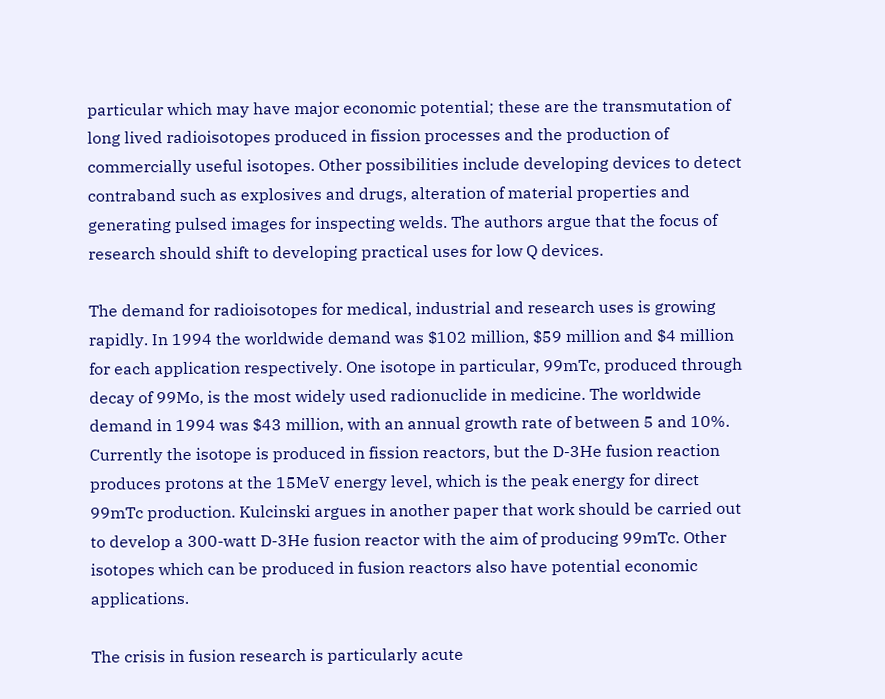particular which may have major economic potential; these are the transmutation of long lived radioisotopes produced in fission processes and the production of commercially useful isotopes. Other possibilities include developing devices to detect contraband such as explosives and drugs, alteration of material properties and generating pulsed images for inspecting welds. The authors argue that the focus of research should shift to developing practical uses for low Q devices.

The demand for radioisotopes for medical, industrial and research uses is growing rapidly. In 1994 the worldwide demand was $102 million, $59 million and $4 million for each application respectively. One isotope in particular, 99mTc, produced through decay of 99Mo, is the most widely used radionuclide in medicine. The worldwide demand in 1994 was $43 million, with an annual growth rate of between 5 and 10%. Currently the isotope is produced in fission reactors, but the D-3He fusion reaction produces protons at the 15MeV energy level, which is the peak energy for direct 99mTc production. Kulcinski argues in another paper that work should be carried out to develop a 300-watt D-3He fusion reactor with the aim of producing 99mTc. Other isotopes which can be produced in fusion reactors also have potential economic applications.

The crisis in fusion research is particularly acute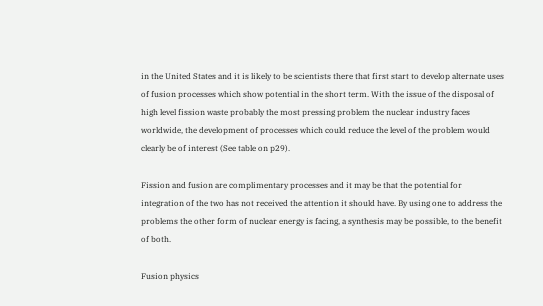in the United States and it is likely to be scientists there that first start to develop alternate uses of fusion processes which show potential in the short term. With the issue of the disposal of high level fission waste probably the most pressing problem the nuclear industry faces worldwide, the development of processes which could reduce the level of the problem would clearly be of interest (See table on p29).

Fission and fusion are complimentary processes and it may be that the potential for integration of the two has not received the attention it should have. By using one to address the problems the other form of nuclear energy is facing, a synthesis may be possible, to the benefit of both.

Fusion physics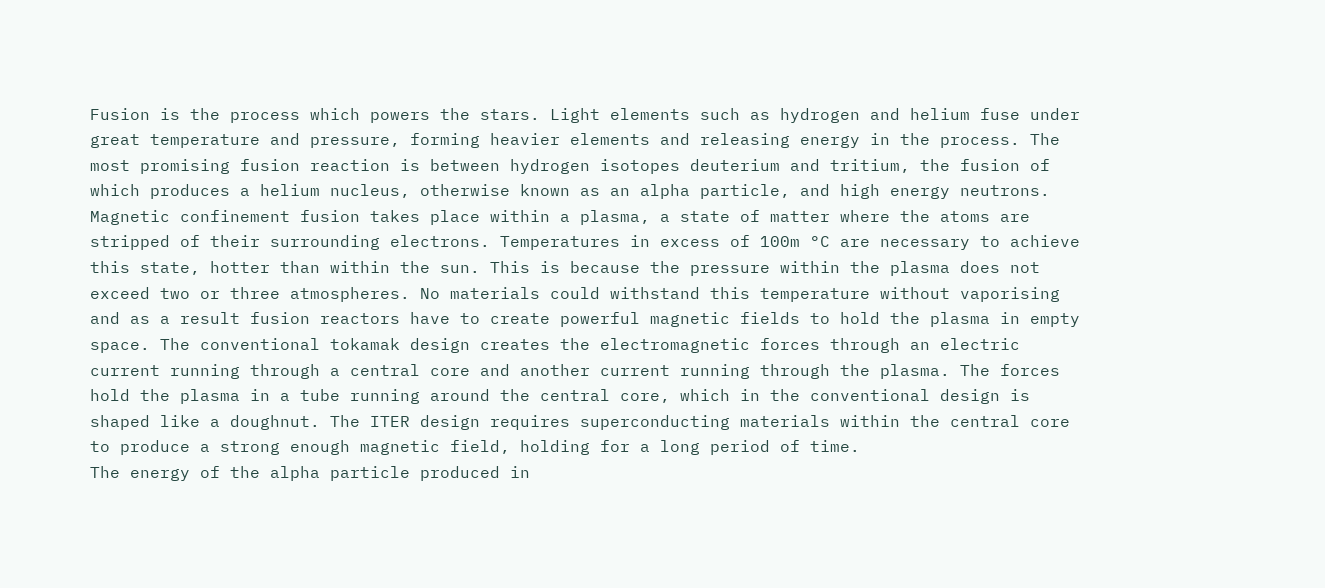Fusion is the process which powers the stars. Light elements such as hydrogen and helium fuse under great temperature and pressure, forming heavier elements and releasing energy in the process. The most promising fusion reaction is between hydrogen isotopes deuterium and tritium, the fusion of which produces a helium nucleus, otherwise known as an alpha particle, and high energy neutrons.
Magnetic confinement fusion takes place within a plasma, a state of matter where the atoms are stripped of their surrounding electrons. Temperatures in excess of 100m °C are necessary to achieve this state, hotter than within the sun. This is because the pressure within the plasma does not exceed two or three atmospheres. No materials could withstand this temperature without vaporising and as a result fusion reactors have to create powerful magnetic fields to hold the plasma in empty space. The conventional tokamak design creates the electromagnetic forces through an electric current running through a central core and another current running through the plasma. The forces hold the plasma in a tube running around the central core, which in the conventional design is shaped like a doughnut. The ITER design requires superconducting materials within the central core to produce a strong enough magnetic field, holding for a long period of time.
The energy of the alpha particle produced in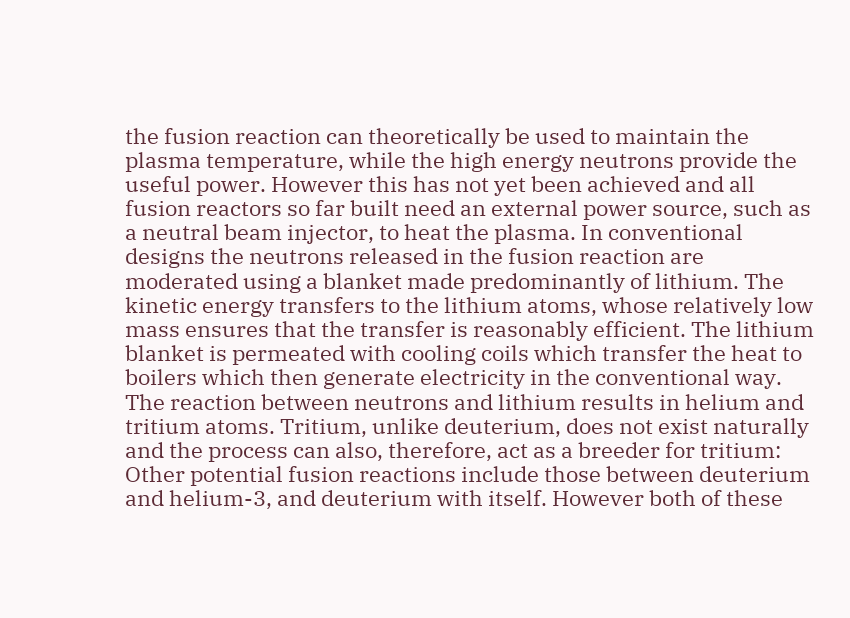the fusion reaction can theoretically be used to maintain the plasma temperature, while the high energy neutrons provide the useful power. However this has not yet been achieved and all fusion reactors so far built need an external power source, such as a neutral beam injector, to heat the plasma. In conventional designs the neutrons released in the fusion reaction are moderated using a blanket made predominantly of lithium. The kinetic energy transfers to the lithium atoms, whose relatively low mass ensures that the transfer is reasonably efficient. The lithium blanket is permeated with cooling coils which transfer the heat to boilers which then generate electricity in the conventional way.
The reaction between neutrons and lithium results in helium and tritium atoms. Tritium, unlike deuterium, does not exist naturally and the process can also, therefore, act as a breeder for tritium: Other potential fusion reactions include those between deuterium and helium-3, and deuterium with itself. However both of these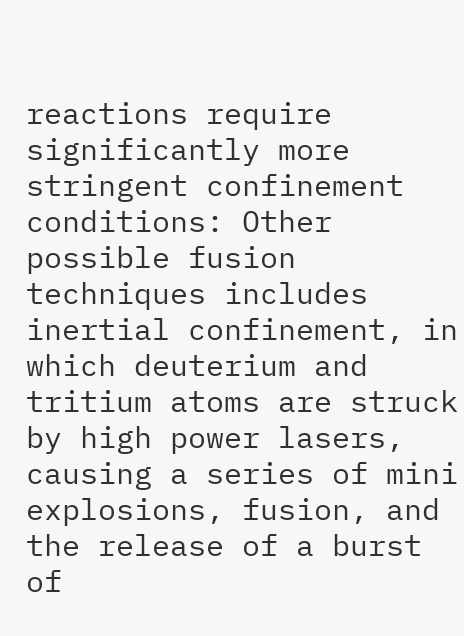reactions require significantly more stringent confinement conditions: Other possible fusion techniques includes inertial confinement, in which deuterium and tritium atoms are struck by high power lasers, causing a series of mini explosions, fusion, and the release of a burst of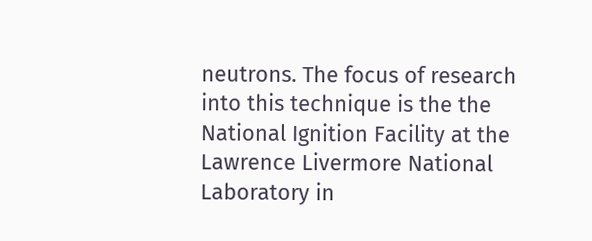neutrons. The focus of research into this technique is the the National Ignition Facility at the Lawrence Livermore National Laboratory in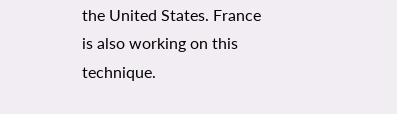the United States. France is also working on this technique.